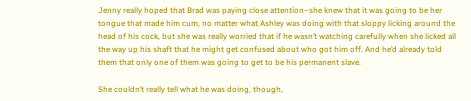Jenny really hoped that Brad was paying close attention–she knew that it was going to be her tongue that made him cum, no matter what Ashley was doing with that sloppy licking around the head of his cock, but she was really worried that if he wasn’t watching carefully when she licked all the way up his shaft that he might get confused about who got him off. And he’d already told them that only one of them was going to get to be his permanent slave.

She couldn’t really tell what he was doing, though,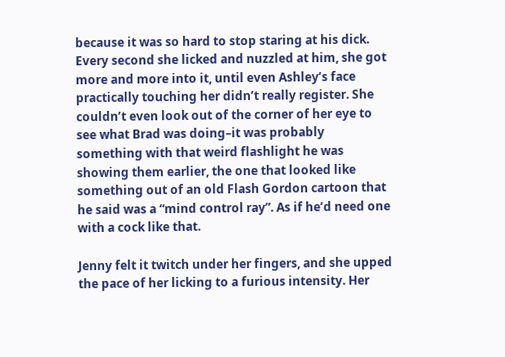because it was so hard to stop staring at his dick. Every second she licked and nuzzled at him, she got more and more into it, until even Ashley’s face practically touching her didn’t really register. She couldn’t even look out of the corner of her eye to see what Brad was doing–it was probably something with that weird flashlight he was showing them earlier, the one that looked like something out of an old Flash Gordon cartoon that he said was a “mind control ray”. As if he’d need one with a cock like that.

Jenny felt it twitch under her fingers, and she upped the pace of her licking to a furious intensity. Her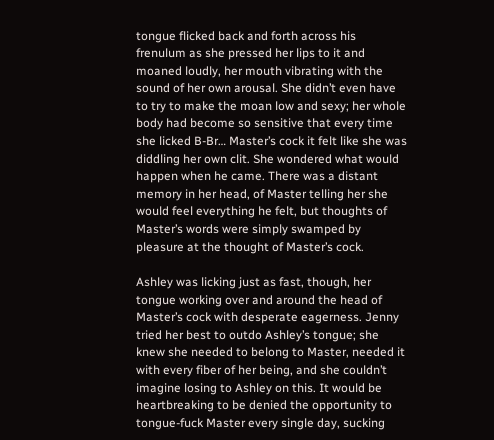tongue flicked back and forth across his frenulum as she pressed her lips to it and moaned loudly, her mouth vibrating with the sound of her own arousal. She didn’t even have to try to make the moan low and sexy; her whole body had become so sensitive that every time she licked B-Br… Master’s cock it felt like she was diddling her own clit. She wondered what would happen when he came. There was a distant memory in her head, of Master telling her she would feel everything he felt, but thoughts of Master’s words were simply swamped by pleasure at the thought of Master’s cock.

Ashley was licking just as fast, though, her tongue working over and around the head of Master’s cock with desperate eagerness. Jenny tried her best to outdo Ashley’s tongue; she knew she needed to belong to Master, needed it with every fiber of her being, and she couldn’t imagine losing to Ashley on this. It would be heartbreaking to be denied the opportunity to tongue-fuck Master every single day, sucking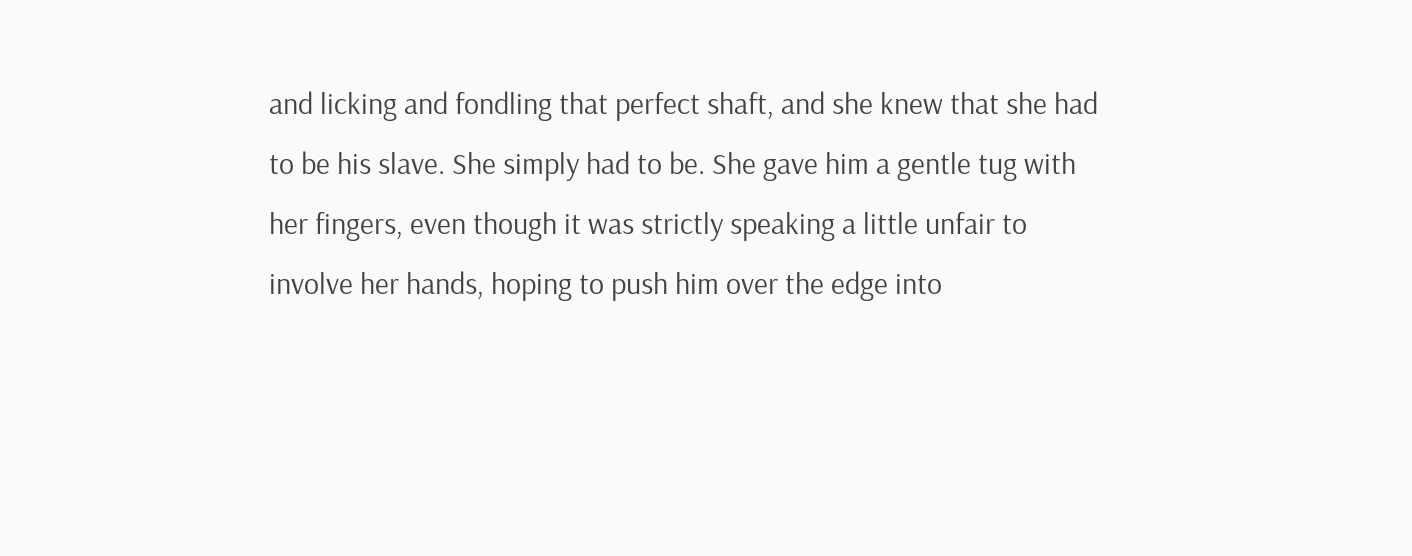and licking and fondling that perfect shaft, and she knew that she had to be his slave. She simply had to be. She gave him a gentle tug with her fingers, even though it was strictly speaking a little unfair to involve her hands, hoping to push him over the edge into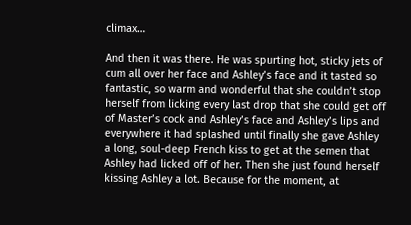climax…

And then it was there. He was spurting hot, sticky jets of cum all over her face and Ashley’s face and it tasted so fantastic, so warm and wonderful that she couldn’t stop herself from licking every last drop that she could get off of Master’s cock and Ashley’s face and Ashley’s lips and everywhere it had splashed until finally she gave Ashley a long, soul-deep French kiss to get at the semen that Ashley had licked off of her. Then she just found herself kissing Ashley a lot. Because for the moment, at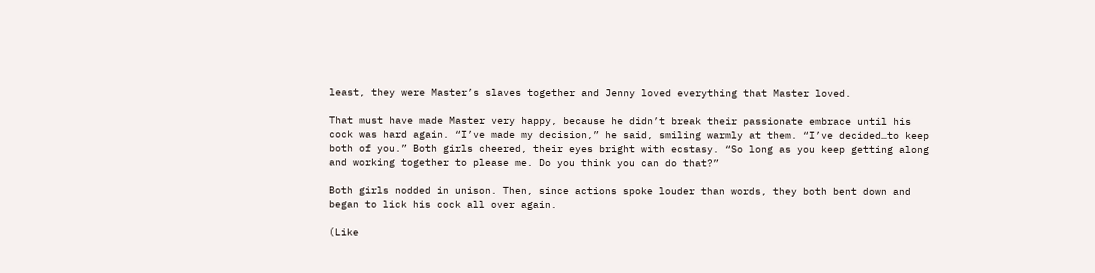least, they were Master’s slaves together and Jenny loved everything that Master loved.

That must have made Master very happy, because he didn’t break their passionate embrace until his cock was hard again. “I’ve made my decision,” he said, smiling warmly at them. “I’ve decided…to keep both of you.” Both girls cheered, their eyes bright with ecstasy. “So long as you keep getting along and working together to please me. Do you think you can do that?”

Both girls nodded in unison. Then, since actions spoke louder than words, they both bent down and began to lick his cock all over again.

(Like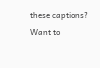these captions? Want to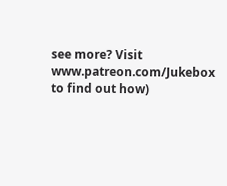see more? Visit www.patreon.com/Jukebox to find out how)